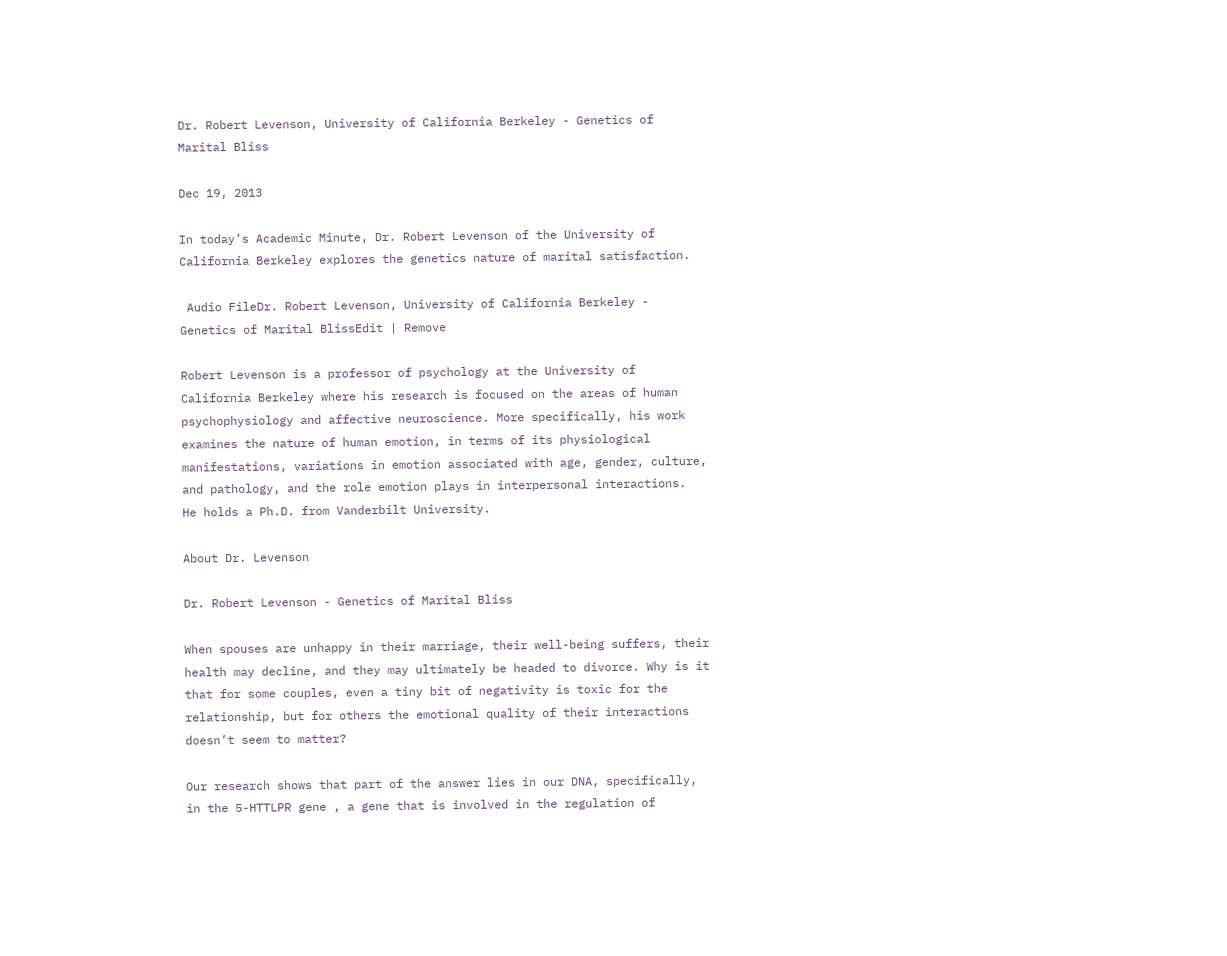Dr. Robert Levenson, University of California Berkeley - Genetics of Marital Bliss

Dec 19, 2013

In today’s Academic Minute, Dr. Robert Levenson of the University of California Berkeley explores the genetics nature of marital satisfaction.

 Audio FileDr. Robert Levenson, University of California Berkeley - Genetics of Marital BlissEdit | Remove

Robert Levenson is a professor of psychology at the University of California Berkeley where his research is focused on the areas of human psychophysiology and affective neuroscience. More specifically, his work examines the nature of human emotion, in terms of its physiological manifestations, variations in emotion associated with age, gender, culture, and pathology, and the role emotion plays in interpersonal interactions.  He holds a Ph.D. from Vanderbilt University.

About Dr. Levenson

Dr. Robert Levenson - Genetics of Marital Bliss

When spouses are unhappy in their marriage, their well-being suffers, their health may decline, and they may ultimately be headed to divorce. Why is it that for some couples, even a tiny bit of negativity is toxic for the relationship, but for others the emotional quality of their interactions doesn’t seem to matter?

Our research shows that part of the answer lies in our DNA, specifically, in the 5-HTTLPR gene , a gene that is involved in the regulation of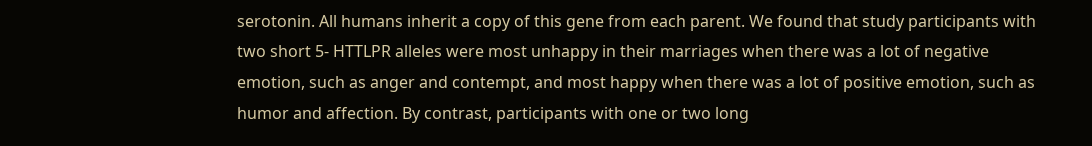serotonin. All humans inherit a copy of this gene from each parent. We found that study participants with two short 5- HTTLPR alleles were most unhappy in their marriages when there was a lot of negative emotion, such as anger and contempt, and most happy when there was a lot of positive emotion, such as humor and affection. By contrast, participants with one or two long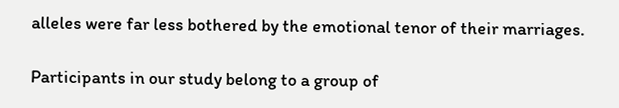alleles were far less bothered by the emotional tenor of their marriages.

Participants in our study belong to a group of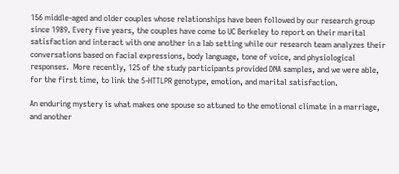156 middle-aged and older couples whose relationships have been followed by our research group since 1989. Every five years, the couples have come to UC Berkeley to report on their marital satisfaction and interact with one another in a lab setting while our research team analyzes their conversations based on facial expressions, body language, tone of voice, and physiological responses.  More recently, 125 of the study participants provided DNA samples, and we were able, for the first time, to link the 5-HTTLPR genotype, emotion, and marital satisfaction.

An enduring mystery is what makes one spouse so attuned to the emotional climate in a marriage, and another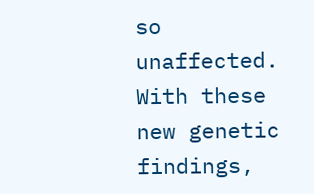so unaffected. With these new genetic findings,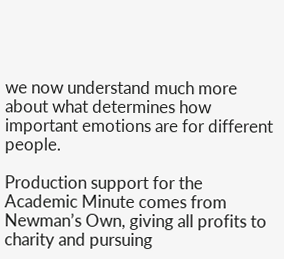we now understand much more about what determines how important emotions are for different people.

Production support for the Academic Minute comes from Newman’s Own, giving all profits to charity and pursuing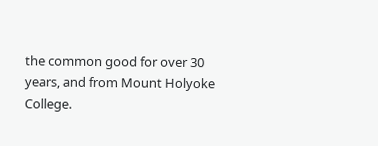the common good for over 30 years, and from Mount Holyoke College.